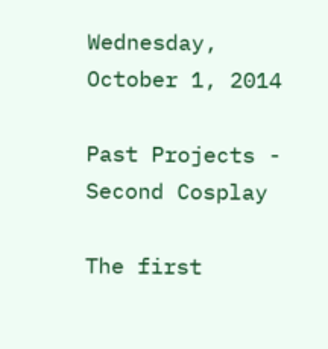Wednesday, October 1, 2014

Past Projects - Second Cosplay

The first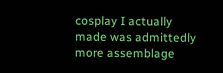cosplay I actually made was admittedly more assemblage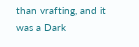than vrafting, and it was a Dark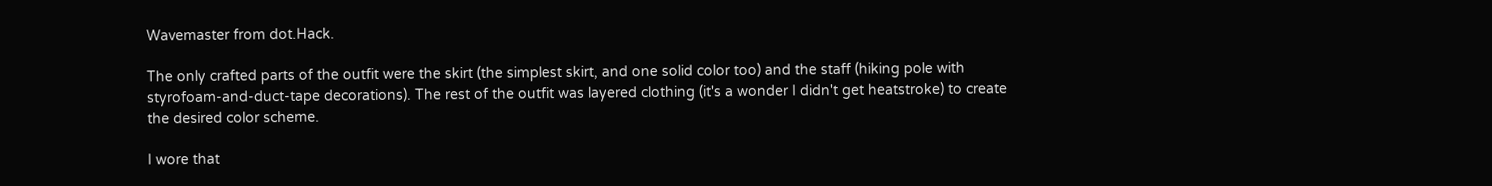Wavemaster from dot.Hack.

The only crafted parts of the outfit were the skirt (the simplest skirt, and one solid color too) and the staff (hiking pole with styrofoam-and-duct-tape decorations). The rest of the outfit was layered clothing (it's a wonder I didn't get heatstroke) to create the desired color scheme.

I wore that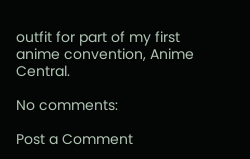outfit for part of my first anime convention, Anime Central.

No comments:

Post a Comment